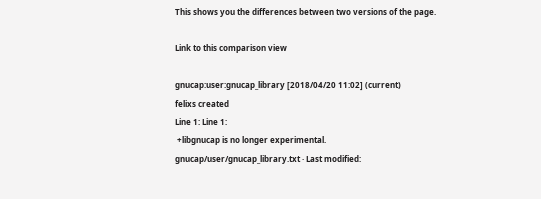This shows you the differences between two versions of the page.

Link to this comparison view

gnucap:user:gnucap_library [2018/04/20 11:02] (current)
felixs created
Line 1: Line 1:
 +libgnucap is no longer experimental.
gnucap/user/gnucap_library.txt · Last modified: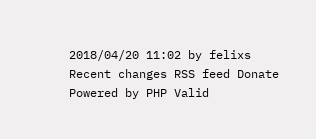2018/04/20 11:02 by felixs
Recent changes RSS feed Donate Powered by PHP Valid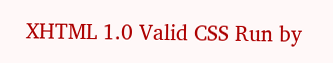XHTML 1.0 Valid CSS Run by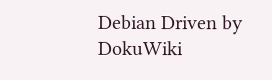Debian Driven by DokuWiki